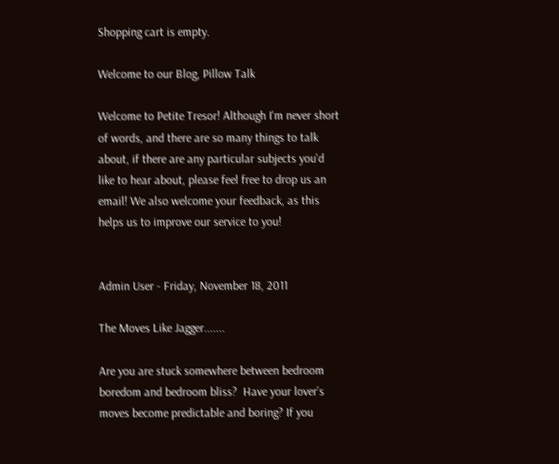Shopping cart is empty.

Welcome to our Blog, Pillow Talk

Welcome to Petite Tresor! Although I'm never short of words, and there are so many things to talk about, if there are any particular subjects you'd like to hear about, please feel free to drop us an email! We also welcome your feedback, as this helps us to improve our service to you!


Admin User - Friday, November 18, 2011

The Moves Like Jagger.......

Are you are stuck somewhere between bedroom boredom and bedroom bliss?  Have your lover’s moves become predictable and boring? If you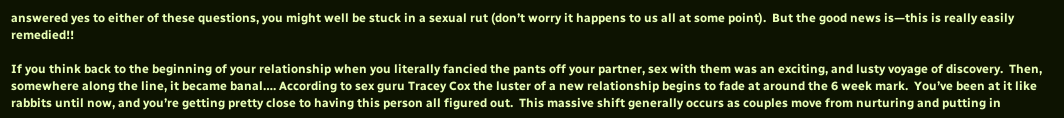answered yes to either of these questions, you might well be stuck in a sexual rut (don’t worry it happens to us all at some point).  But the good news is—this is really easily remedied!!

If you think back to the beginning of your relationship when you literally fancied the pants off your partner, sex with them was an exciting, and lusty voyage of discovery.  Then, somewhere along the line, it became banal…. According to sex guru Tracey Cox the luster of a new relationship begins to fade at around the 6 week mark.  You’ve been at it like rabbits until now, and you’re getting pretty close to having this person all figured out.  This massive shift generally occurs as couples move from nurturing and putting in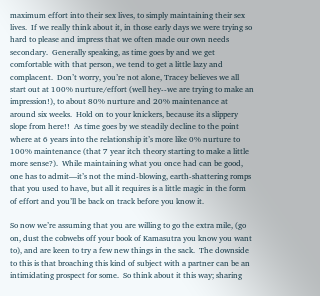maximum effort into their sex lives, to simply maintaining their sex lives.  If we really think about it, in those early days we were trying so hard to please and impress that we often made our own needs secondary.  Generally speaking, as time goes by and we get comfortable with that person, we tend to get a little lazy and complacent.  Don’t worry, you’re not alone, Tracey believes we all start out at 100% nurture/effort (well hey--we are trying to make an impression!), to about 80% nurture and 20% maintenance at around six weeks.  Hold on to your knickers, because its a slippery slope from here!!  As time goes by we steadily decline to the point where at 6 years into the relationship it’s more like 0% nurture to 100% maintenance (that 7 year itch theory starting to make a little more sense?).  While maintaining what you once had can be good, one has to admit—it’s not the mind-blowing, earth-shattering romps that you used to have, but all it requires is a little magic in the form of effort and you’ll be back on track before you know it.

So now we’re assuming that you are willing to go the extra mile, (go on, dust the cobwebs off your book of Kamasutra you know you want to), and are keen to try a few new things in the sack.  The downside to this is that broaching this kind of subject with a partner can be an intimidating prospect for some.  So think about it this way; sharing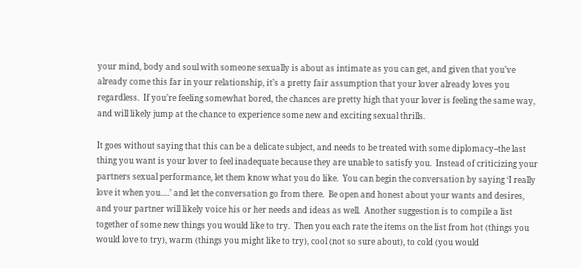your mind, body and soul with someone sexually is about as intimate as you can get, and given that you’ve already come this far in your relationship, it’s a pretty fair assumption that your lover already loves you regardless.  If you’re feeling somewhat bored, the chances are pretty high that your lover is feeling the same way, and will likely jump at the chance to experience some new and exciting sexual thrills.

It goes without saying that this can be a delicate subject, and needs to be treated with some diplomacy--the last thing you want is your lover to feel inadequate because they are unable to satisfy you.  Instead of criticizing your partners sexual performance, let them know what you do like.  You can begin the conversation by saying ‘I really love it when you….’ and let the conversation go from there.  Be open and honest about your wants and desires, and your partner will likely voice his or her needs and ideas as well.  Another suggestion is to compile a list together of some new things you would like to try.  Then you each rate the items on the list from hot (things you would love to try), warm (things you might like to try), cool (not so sure about), to cold (you would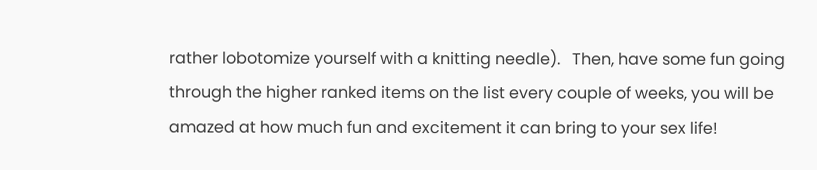rather lobotomize yourself with a knitting needle).   Then, have some fun going through the higher ranked items on the list every couple of weeks, you will be amazed at how much fun and excitement it can bring to your sex life!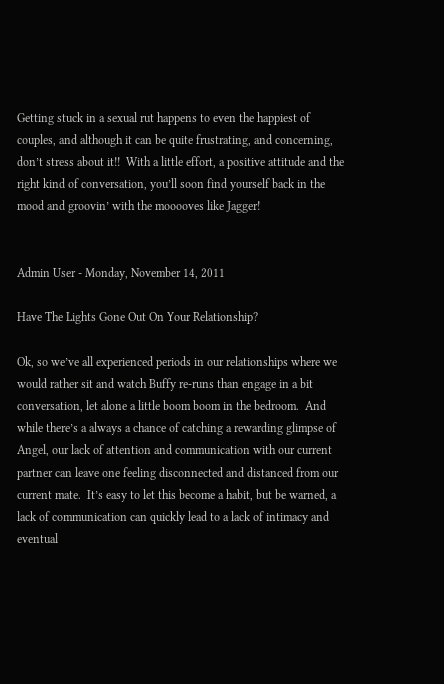Getting stuck in a sexual rut happens to even the happiest of couples, and although it can be quite frustrating, and concerning, don’t stress about it!!  With a little effort, a positive attitude and the right kind of conversation, you’ll soon find yourself back in the mood and groovin’ with the mooooves like Jagger!


Admin User - Monday, November 14, 2011

Have The Lights Gone Out On Your Relationship?

Ok, so we’ve all experienced periods in our relationships where we would rather sit and watch Buffy re-runs than engage in a bit conversation, let alone a little boom boom in the bedroom.  And while there’s a always a chance of catching a rewarding glimpse of Angel, our lack of attention and communication with our current partner can leave one feeling disconnected and distanced from our current mate.  It’s easy to let this become a habit, but be warned, a lack of communication can quickly lead to a lack of intimacy and eventual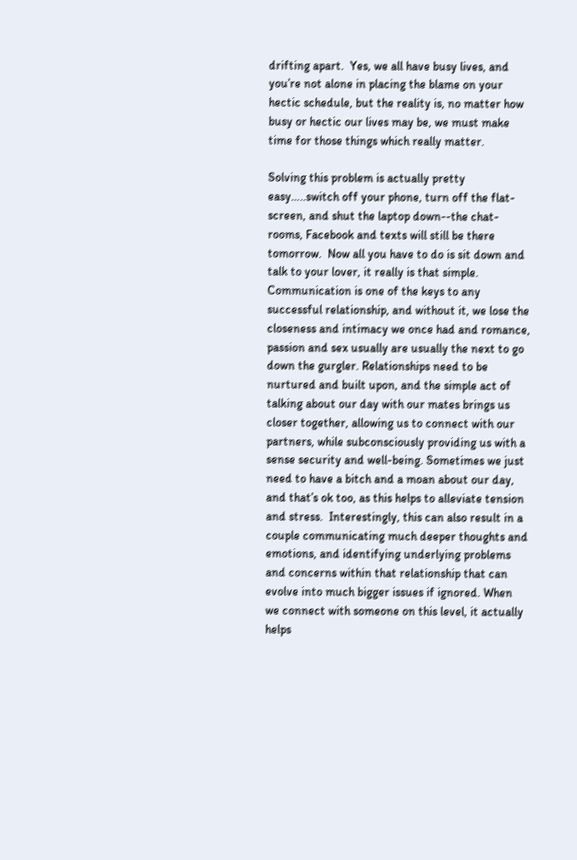drifting apart.  Yes, we all have busy lives, and you’re not alone in placing the blame on your hectic schedule, but the reality is, no matter how busy or hectic our lives may be, we must make time for those things which really matter.

Solving this problem is actually pretty easy…..switch off your phone, turn off the flat-screen, and shut the laptop down--the chat-rooms, Facebook and texts will still be there tomorrow.  Now all you have to do is sit down and talk to your lover, it really is that simple.  Communication is one of the keys to any successful relationship, and without it, we lose the closeness and intimacy we once had and romance, passion and sex usually are usually the next to go down the gurgler. Relationships need to be nurtured and built upon, and the simple act of talking about our day with our mates brings us closer together, allowing us to connect with our partners, while subconsciously providing us with a sense security and well-being. Sometimes we just need to have a bitch and a moan about our day, and that’s ok too, as this helps to alleviate tension and stress.  Interestingly, this can also result in a couple communicating much deeper thoughts and emotions, and identifying underlying problems and concerns within that relationship that can evolve into much bigger issues if ignored. When we connect with someone on this level, it actually helps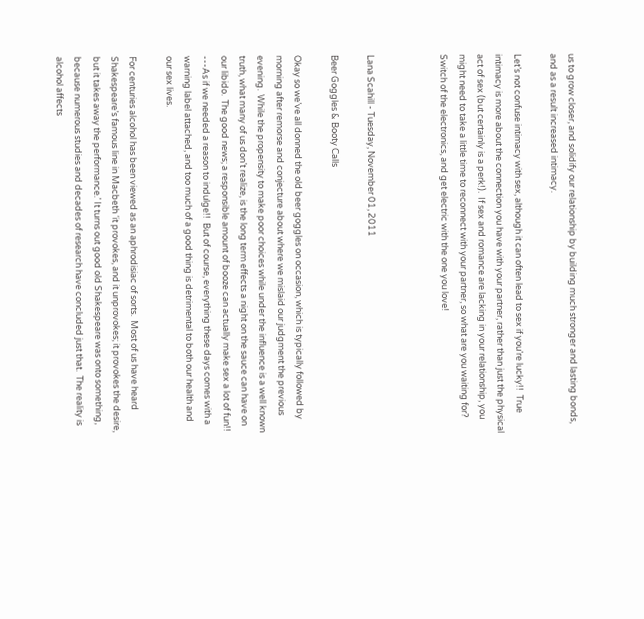us to grow closer, and solidify our relationship by building much stronger and lasting bonds, and as a result increased intimacy.

Let’s not confuse intimacy with sex, although it can often lead to sex if you’re lucky!!  True intimacy is more about the connection you have with your partner, rather than just the physical act of sex (but certainly is a perk!).  If sex and romance are lacking in your relationship, you might need to take a little time to reconnect with your partner, so what are you waiting for? Switch of the electronics, and get electric with the one you love!



Lana Scahill - Tuesday, November 01, 2011

Beer Goggles & Booty Calls

Okay so we’ve all donned the old beer goggles on occasion, which is typically followed by morning after remorse and conjecture about where we mislaid our judgment the previous evening.  While the propensity to make poor choices while under the influence is a well known truth, what many of us don’t realize, is the long term effects a night on the sauce can have on our libido.  The good news; a responsible amount of booze can actually make sex a lot of fun!! ---As if we needed a reason to indulge!!  But of course, everything these days comes with a warning label attached, and too much of a good thing is detrimental to both our health and our sex lives.

For centuries alcohol has been viewed as an aphrodisiac of sorts.  Most of us have heard Shakespeare’s famous line in Macbeth ‘it provokes, and it unprovokes; it provokes the desire, but it takes away the performance.’ It turns out good old Shakespeare was onto something, because numerous studies and decades of research have concluded just that.  The reality is alcohol affects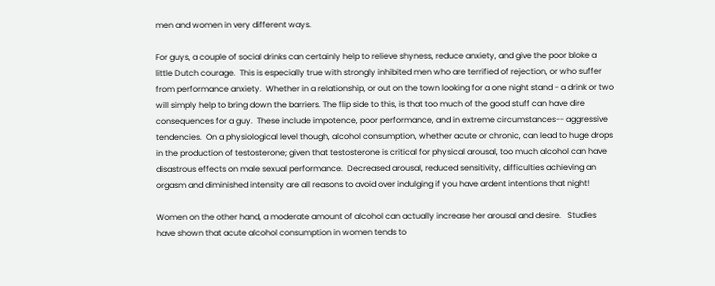men and women in very different ways.

For guys, a couple of social drinks can certainly help to relieve shyness, reduce anxiety, and give the poor bloke a little Dutch courage.  This is especially true with strongly inhibited men who are terrified of rejection, or who suffer from performance anxiety.  Whether in a relationship, or out on the town looking for a one night stand - a drink or two will simply help to bring down the barriers. The flip side to this, is that too much of the good stuff can have dire consequences for a guy.  These include impotence, poor performance, and in extreme circumstances-- aggressive tendencies.  On a physiological level though, alcohol consumption, whether acute or chronic, can lead to huge drops in the production of testosterone; given that testosterone is critical for physical arousal, too much alcohol can have disastrous effects on male sexual performance.  Decreased arousal, reduced sensitivity, difficulties achieving an orgasm and diminished intensity are all reasons to avoid over indulging if you have ardent intentions that night!

Women on the other hand, a moderate amount of alcohol can actually increase her arousal and desire.   Studies have shown that acute alcohol consumption in women tends to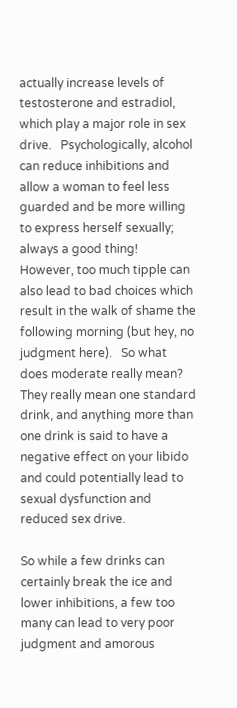actually increase levels of testosterone and estradiol, which play a major role in sex drive.   Psychologically, alcohol can reduce inhibitions and allow a woman to feel less guarded and be more willing to express herself sexually; always a good thing!  However, too much tipple can also lead to bad choices which result in the walk of shame the following morning (but hey, no judgment here).   So what does moderate really mean?  They really mean one standard drink, and anything more than one drink is said to have a negative effect on your libido and could potentially lead to sexual dysfunction and reduced sex drive.

So while a few drinks can certainly break the ice and lower inhibitions, a few too many can lead to very poor judgment and amorous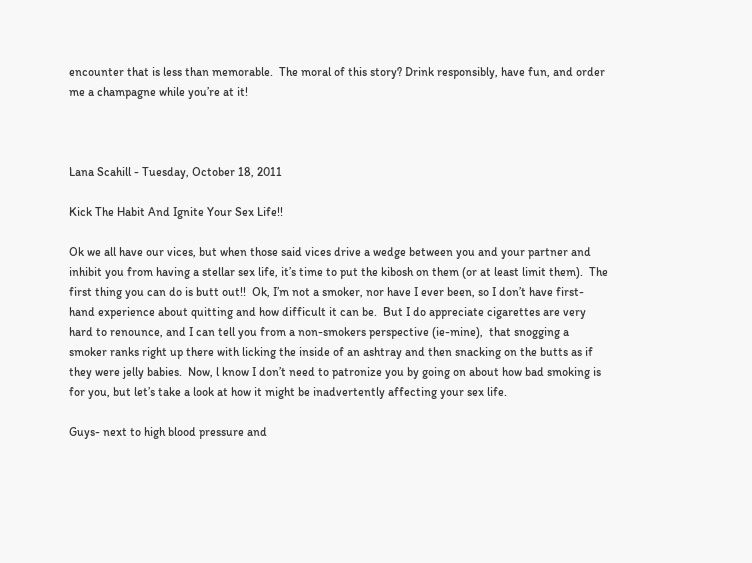encounter that is less than memorable.  The moral of this story? Drink responsibly, have fun, and order me a champagne while you’re at it!



Lana Scahill - Tuesday, October 18, 2011

Kick The Habit And Ignite Your Sex Life!!

Ok we all have our vices, but when those said vices drive a wedge between you and your partner and inhibit you from having a stellar sex life, it’s time to put the kibosh on them (or at least limit them).  The first thing you can do is butt out!!  Ok, I’m not a smoker, nor have I ever been, so I don’t have first- hand experience about quitting and how difficult it can be.  But I do appreciate cigarettes are very hard to renounce, and I can tell you from a non-smokers perspective (ie-mine),  that snogging a smoker ranks right up there with licking the inside of an ashtray and then snacking on the butts as if they were jelly babies.  Now, l know I don’t need to patronize you by going on about how bad smoking is for you, but let’s take a look at how it might be inadvertently affecting your sex life.

Guys- next to high blood pressure and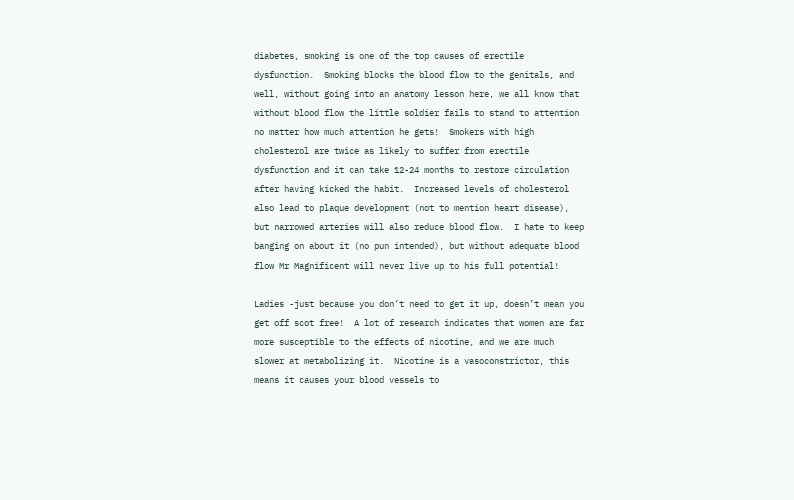diabetes, smoking is one of the top causes of erectile dysfunction.  Smoking blocks the blood flow to the genitals, and well, without going into an anatomy lesson here, we all know that without blood flow the little soldier fails to stand to attention no matter how much attention he gets!  Smokers with high cholesterol are twice as likely to suffer from erectile dysfunction and it can take 12-24 months to restore circulation after having kicked the habit.  Increased levels of cholesterol also lead to plaque development (not to mention heart disease), but narrowed arteries will also reduce blood flow.  I hate to keep banging on about it (no pun intended), but without adequate blood flow Mr Magnificent will never live up to his full potential!

Ladies -just because you don’t need to get it up, doesn’t mean you get off scot free!  A lot of research indicates that women are far more susceptible to the effects of nicotine, and we are much slower at metabolizing it.  Nicotine is a vasoconstrictor, this means it causes your blood vessels to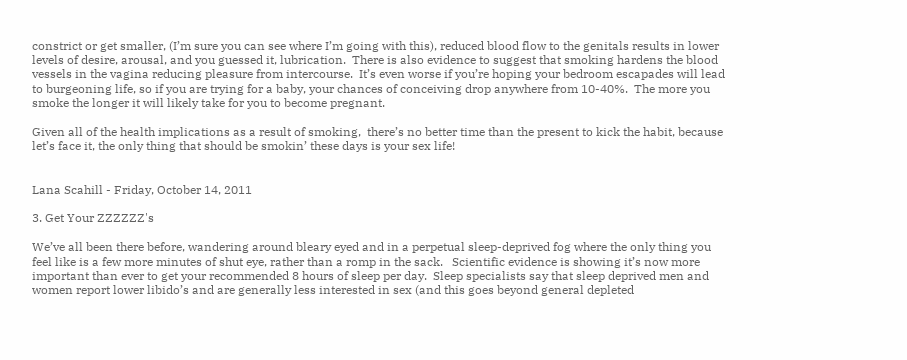constrict or get smaller, (I’m sure you can see where I’m going with this), reduced blood flow to the genitals results in lower levels of desire, arousal, and you guessed it, lubrication.  There is also evidence to suggest that smoking hardens the blood vessels in the vagina reducing pleasure from intercourse.  It’s even worse if you’re hoping your bedroom escapades will lead to burgeoning life, so if you are trying for a baby, your chances of conceiving drop anywhere from 10-40%.  The more you smoke the longer it will likely take for you to become pregnant.

Given all of the health implications as a result of smoking,  there’s no better time than the present to kick the habit, because let’s face it, the only thing that should be smokin’ these days is your sex life!


Lana Scahill - Friday, October 14, 2011

3. Get Your ZZZZZZ's

We’ve all been there before, wandering around bleary eyed and in a perpetual sleep-deprived fog where the only thing you feel like is a few more minutes of shut eye, rather than a romp in the sack.   Scientific evidence is showing it’s now more important than ever to get your recommended 8 hours of sleep per day.  Sleep specialists say that sleep deprived men and women report lower libido’s and are generally less interested in sex (and this goes beyond general depleted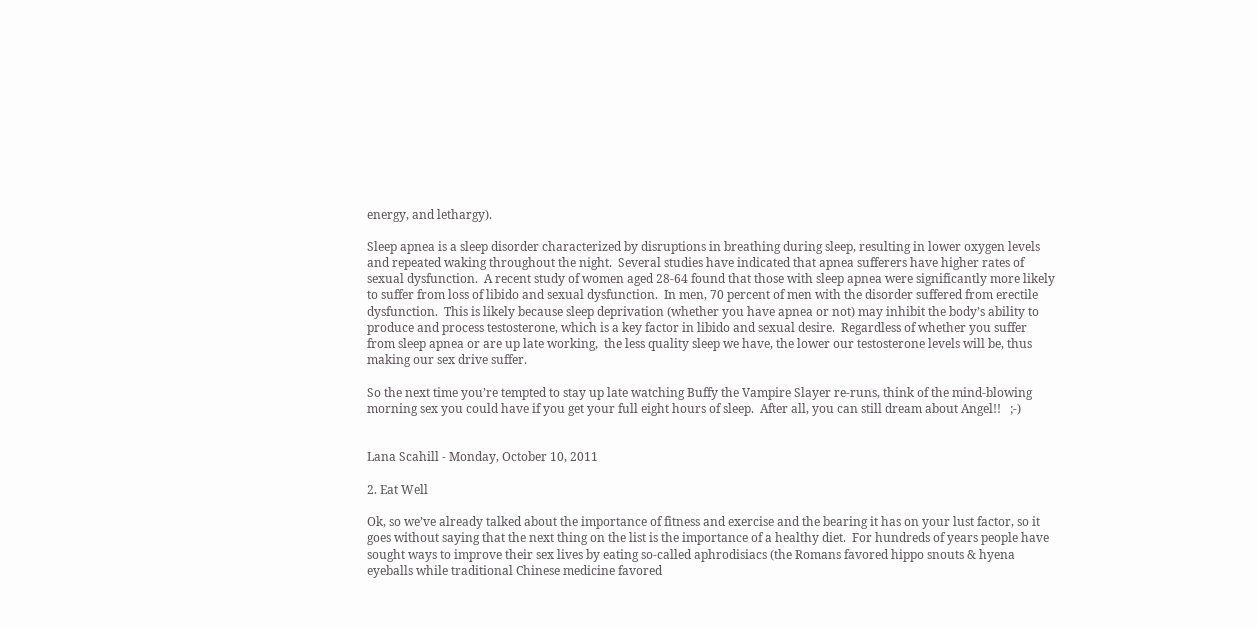energy, and lethargy).

Sleep apnea is a sleep disorder characterized by disruptions in breathing during sleep, resulting in lower oxygen levels and repeated waking throughout the night.  Several studies have indicated that apnea sufferers have higher rates of sexual dysfunction.  A recent study of women aged 28-64 found that those with sleep apnea were significantly more likely to suffer from loss of libido and sexual dysfunction.  In men, 70 percent of men with the disorder suffered from erectile dysfunction.  This is likely because sleep deprivation (whether you have apnea or not) may inhibit the body’s ability to produce and process testosterone, which is a key factor in libido and sexual desire.  Regardless of whether you suffer from sleep apnea or are up late working,  the less quality sleep we have, the lower our testosterone levels will be, thus making our sex drive suffer.

So the next time you’re tempted to stay up late watching Buffy the Vampire Slayer re-runs, think of the mind-blowing morning sex you could have if you get your full eight hours of sleep.  After all, you can still dream about Angel!!   ;-)


Lana Scahill - Monday, October 10, 2011

2. Eat Well

Ok, so we’ve already talked about the importance of fitness and exercise and the bearing it has on your lust factor, so it goes without saying that the next thing on the list is the importance of a healthy diet.  For hundreds of years people have sought ways to improve their sex lives by eating so-called aphrodisiacs (the Romans favored hippo snouts & hyena eyeballs while traditional Chinese medicine favored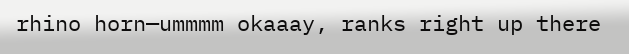rhino horn—ummmm okaaay, ranks right up there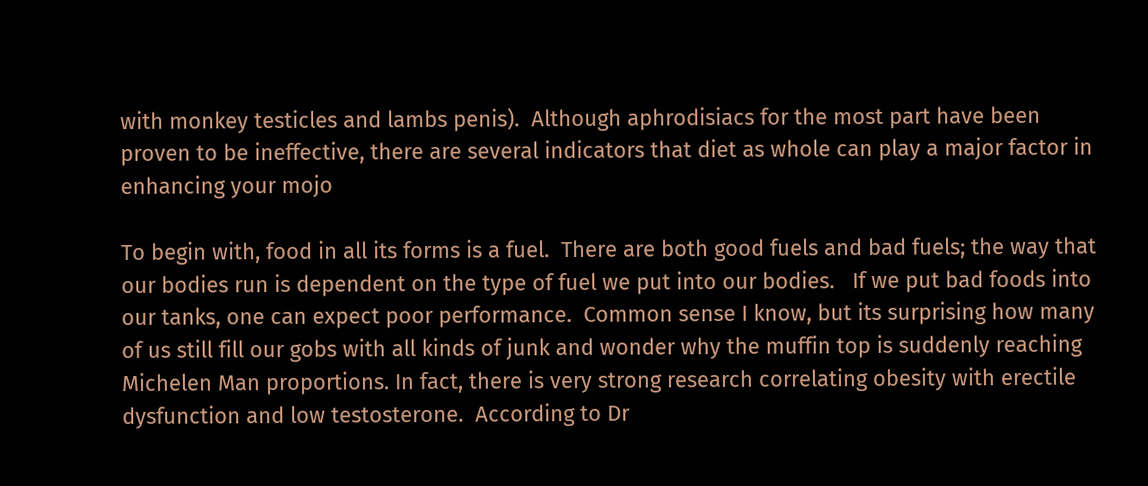with monkey testicles and lambs penis).  Although aphrodisiacs for the most part have been proven to be ineffective, there are several indicators that diet as whole can play a major factor in enhancing your mojo

To begin with, food in all its forms is a fuel.  There are both good fuels and bad fuels; the way that our bodies run is dependent on the type of fuel we put into our bodies.   If we put bad foods into our tanks, one can expect poor performance.  Common sense I know, but its surprising how many of us still fill our gobs with all kinds of junk and wonder why the muffin top is suddenly reaching Michelen Man proportions. In fact, there is very strong research correlating obesity with erectile dysfunction and low testosterone.  According to Dr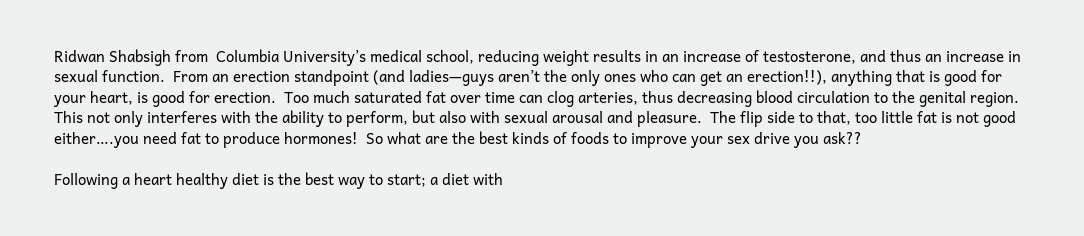Ridwan Shabsigh from  Columbia University’s medical school, reducing weight results in an increase of testosterone, and thus an increase in sexual function.  From an erection standpoint (and ladies—guys aren’t the only ones who can get an erection!!), anything that is good for your heart, is good for erection.  Too much saturated fat over time can clog arteries, thus decreasing blood circulation to the genital region.  This not only interferes with the ability to perform, but also with sexual arousal and pleasure.  The flip side to that, too little fat is not good either….you need fat to produce hormones!  So what are the best kinds of foods to improve your sex drive you ask??

Following a heart healthy diet is the best way to start; a diet with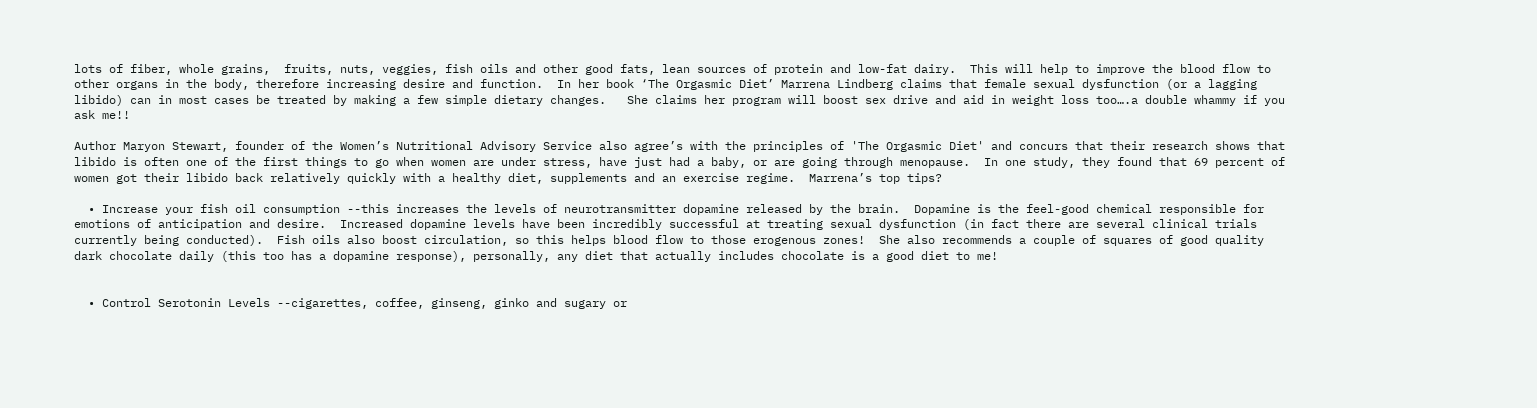lots of fiber, whole grains,  fruits, nuts, veggies, fish oils and other good fats, lean sources of protein and low-fat dairy.  This will help to improve the blood flow to other organs in the body, therefore increasing desire and function.  In her book ‘The Orgasmic Diet’ Marrena Lindberg claims that female sexual dysfunction (or a lagging libido) can in most cases be treated by making a few simple dietary changes.   She claims her program will boost sex drive and aid in weight loss too….a double whammy if you ask me!!

Author Maryon Stewart, founder of the Women’s Nutritional Advisory Service also agree’s with the principles of 'The Orgasmic Diet' and concurs that their research shows that libido is often one of the first things to go when women are under stress, have just had a baby, or are going through menopause.  In one study, they found that 69 percent of women got their libido back relatively quickly with a healthy diet, supplements and an exercise regime.  Marrena’s top tips?

  • Increase your fish oil consumption --this increases the levels of neurotransmitter dopamine released by the brain.  Dopamine is the feel-good chemical responsible for emotions of anticipation and desire.  Increased dopamine levels have been incredibly successful at treating sexual dysfunction (in fact there are several clinical trials currently being conducted).  Fish oils also boost circulation, so this helps blood flow to those erogenous zones!  She also recommends a couple of squares of good quality dark chocolate daily (this too has a dopamine response), personally, any diet that actually includes chocolate is a good diet to me!


  • Control Serotonin Levels --cigarettes, coffee, ginseng, ginko and sugary or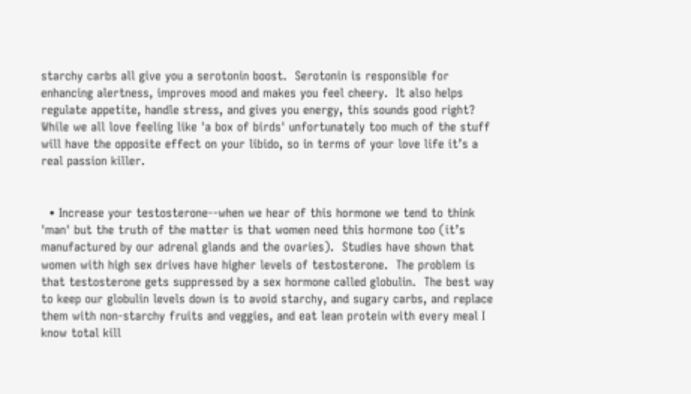starchy carbs all give you a serotonin boost.  Serotonin is responsible for enhancing alertness, improves mood and makes you feel cheery.  It also helps regulate appetite, handle stress, and gives you energy, this sounds good right?  While we all love feeling like 'a box of birds' unfortunately too much of the stuff will have the opposite effect on your libido, so in terms of your love life it’s a real passion killer.


  • Increase your testosterone--when we hear of this hormone we tend to think 'man' but the truth of the matter is that women need this hormone too (it’s manufactured by our adrenal glands and the ovaries).  Studies have shown that women with high sex drives have higher levels of testosterone.  The problem is that testosterone gets suppressed by a sex hormone called globulin.  The best way to keep our globulin levels down is to avoid starchy, and sugary carbs, and replace them with non-starchy fruits and veggies, and eat lean protein with every meal I know total kill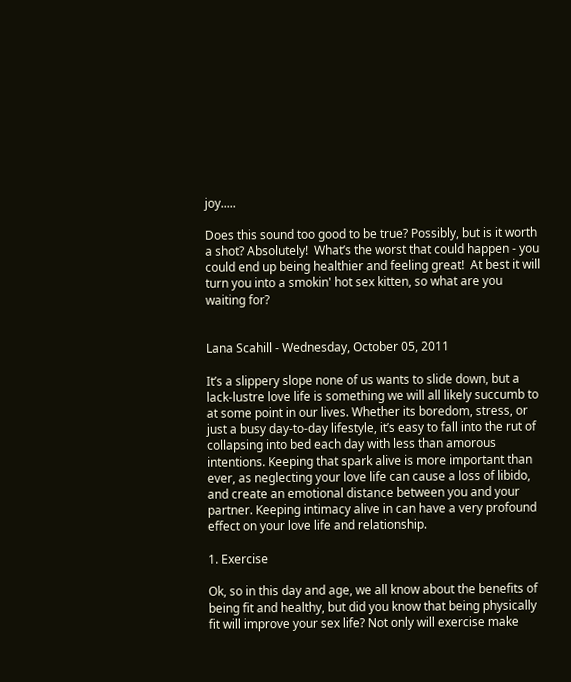joy.....

Does this sound too good to be true? Possibly, but is it worth a shot? Absolutely!  What’s the worst that could happen - you could end up being healthier and feeling great!  At best it will turn you into a smokin' hot sex kitten, so what are you waiting for?


Lana Scahill - Wednesday, October 05, 2011

It’s a slippery slope none of us wants to slide down, but a lack-lustre love life is something we will all likely succumb to at some point in our lives. Whether its boredom, stress, or just a busy day-to-day lifestyle, it’s easy to fall into the rut of collapsing into bed each day with less than amorous intentions. Keeping that spark alive is more important than ever, as neglecting your love life can cause a loss of libido, and create an emotional distance between you and your partner. Keeping intimacy alive in can have a very profound effect on your love life and relationship.

1. Exercise

Ok, so in this day and age, we all know about the benefits of being fit and healthy, but did you know that being physically fit will improve your sex life? Not only will exercise make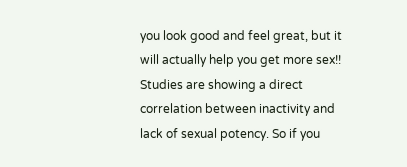you look good and feel great, but it will actually help you get more sex!! Studies are showing a direct correlation between inactivity and lack of sexual potency. So if you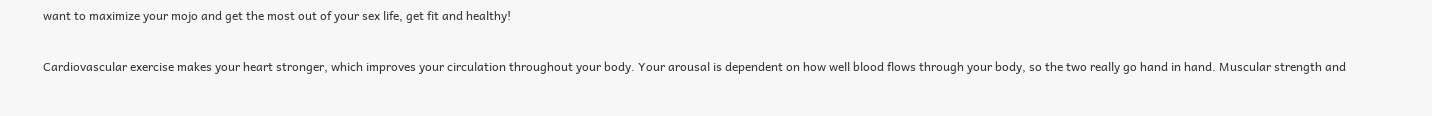want to maximize your mojo and get the most out of your sex life, get fit and healthy!

Cardiovascular exercise makes your heart stronger, which improves your circulation throughout your body. Your arousal is dependent on how well blood flows through your body, so the two really go hand in hand. Muscular strength and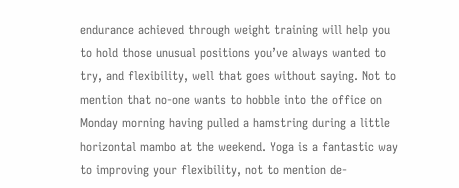endurance achieved through weight training will help you to hold those unusual positions you’ve always wanted to try, and flexibility, well that goes without saying. Not to mention that no-one wants to hobble into the office on Monday morning having pulled a hamstring during a little horizontal mambo at the weekend. Yoga is a fantastic way to improving your flexibility, not to mention de-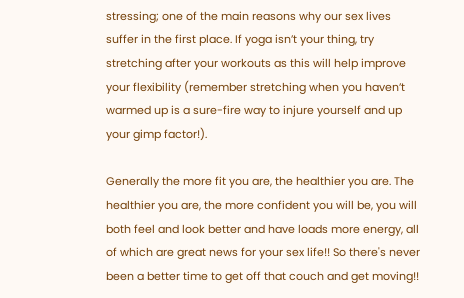stressing; one of the main reasons why our sex lives suffer in the first place. If yoga isn’t your thing, try stretching after your workouts as this will help improve your flexibility (remember stretching when you haven’t warmed up is a sure-fire way to injure yourself and up your gimp factor!).

Generally the more fit you are, the healthier you are. The healthier you are, the more confident you will be, you will both feel and look better and have loads more energy, all of which are great news for your sex life!! So there's never been a better time to get off that couch and get moving!!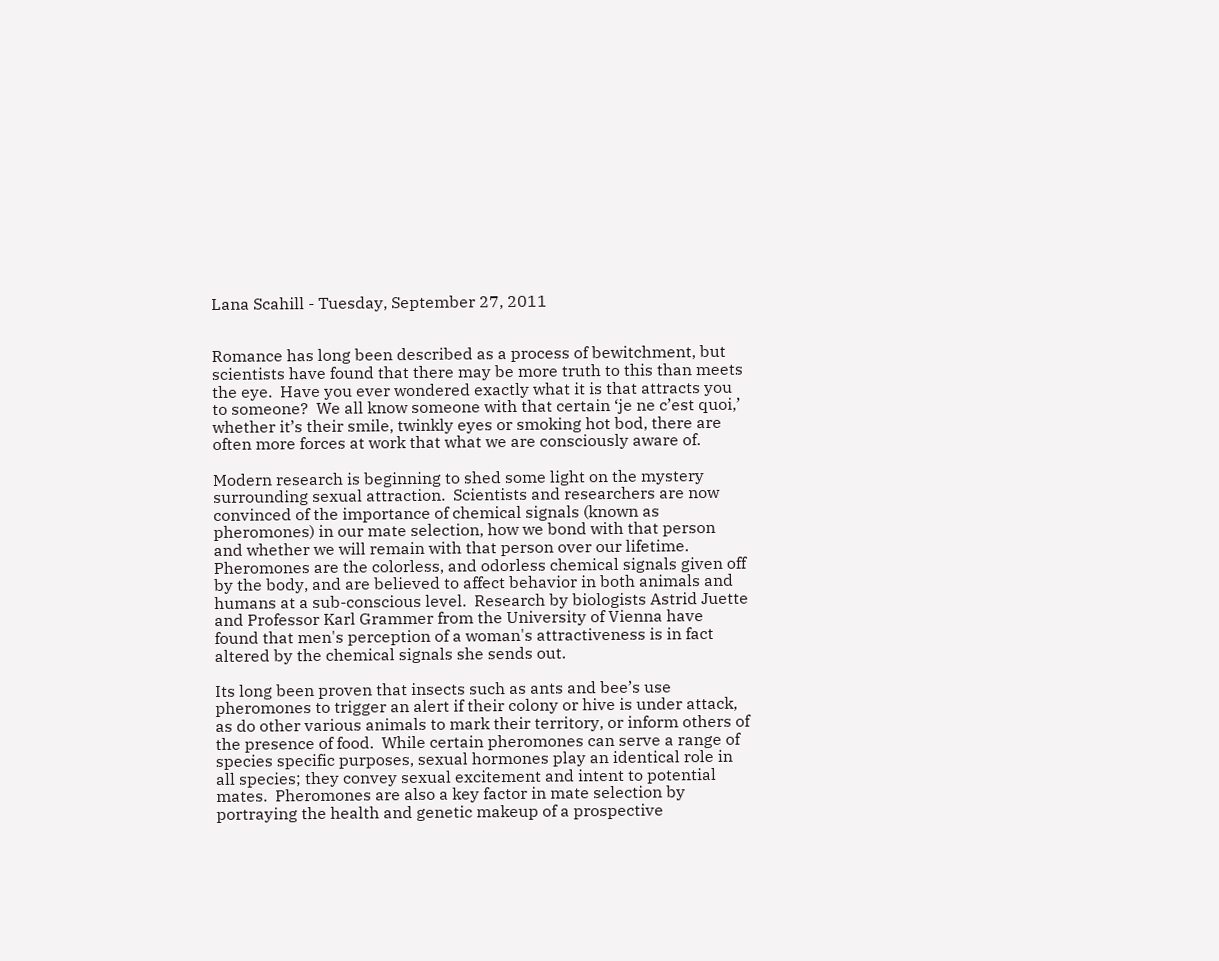Lana Scahill - Tuesday, September 27, 2011


Romance has long been described as a process of bewitchment, but scientists have found that there may be more truth to this than meets the eye.  Have you ever wondered exactly what it is that attracts you to someone?  We all know someone with that certain ‘je ne c’est quoi,’  whether it’s their smile, twinkly eyes or smoking hot bod, there are often more forces at work that what we are consciously aware of.

Modern research is beginning to shed some light on the mystery surrounding sexual attraction.  Scientists and researchers are now convinced of the importance of chemical signals (known as pheromones) in our mate selection, how we bond with that person and whether we will remain with that person over our lifetime.  Pheromones are the colorless, and odorless chemical signals given off by the body, and are believed to affect behavior in both animals and humans at a sub-conscious level.  Research by biologists Astrid Juette and Professor Karl Grammer from the University of Vienna have found that men's perception of a woman's attractiveness is in fact altered by the chemical signals she sends out.

Its long been proven that insects such as ants and bee’s use pheromones to trigger an alert if their colony or hive is under attack, as do other various animals to mark their territory, or inform others of the presence of food.  While certain pheromones can serve a range of species specific purposes, sexual hormones play an identical role in all species; they convey sexual excitement and intent to potential mates.  Pheromones are also a key factor in mate selection by portraying the health and genetic makeup of a prospective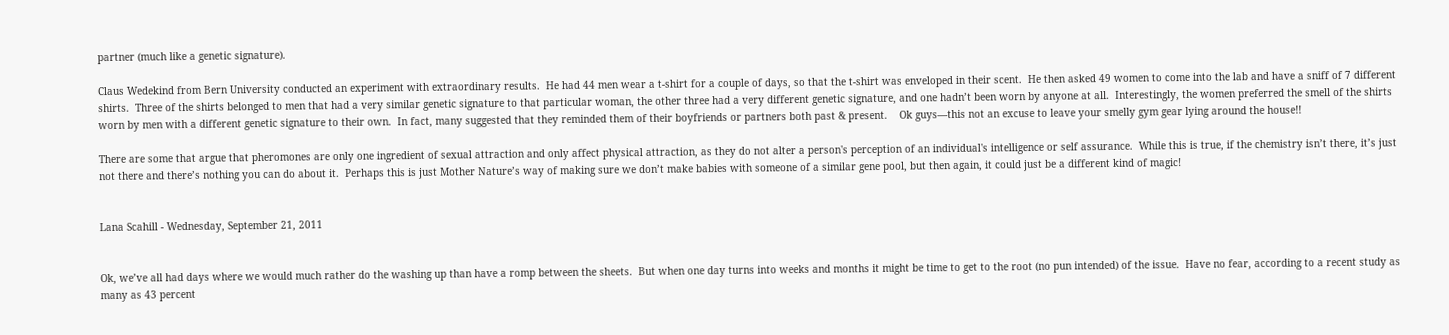partner (much like a genetic signature).

Claus Wedekind from Bern University conducted an experiment with extraordinary results.  He had 44 men wear a t-shirt for a couple of days, so that the t-shirt was enveloped in their scent.  He then asked 49 women to come into the lab and have a sniff of 7 different shirts.  Three of the shirts belonged to men that had a very similar genetic signature to that particular woman, the other three had a very different genetic signature, and one hadn’t been worn by anyone at all.  Interestingly, the women preferred the smell of the shirts worn by men with a different genetic signature to their own.  In fact, many suggested that they reminded them of their boyfriends or partners both past & present.    Ok guys—this not an excuse to leave your smelly gym gear lying around the house!!

There are some that argue that pheromones are only one ingredient of sexual attraction and only affect physical attraction, as they do not alter a person's perception of an individual's intelligence or self assurance.  While this is true, if the chemistry isn’t there, it’s just not there and there’s nothing you can do about it.  Perhaps this is just Mother Nature’s way of making sure we don’t make babies with someone of a similar gene pool, but then again, it could just be a different kind of magic!


Lana Scahill - Wednesday, September 21, 2011


Ok, we’ve all had days where we would much rather do the washing up than have a romp between the sheets.  But when one day turns into weeks and months it might be time to get to the root (no pun intended) of the issue.  Have no fear, according to a recent study as many as 43 percent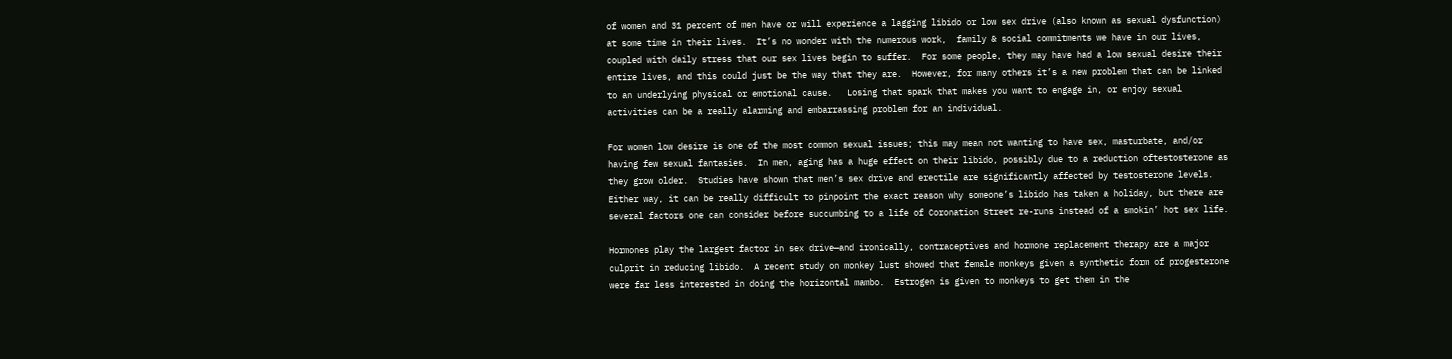of women and 31 percent of men have or will experience a lagging libido or low sex drive (also known as sexual dysfunction) at some time in their lives.  It’s no wonder with the numerous work,  family & social commitments we have in our lives, coupled with daily stress that our sex lives begin to suffer.  For some people, they may have had a low sexual desire their entire lives, and this could just be the way that they are.  However, for many others it’s a new problem that can be linked to an underlying physical or emotional cause.   Losing that spark that makes you want to engage in, or enjoy sexual activities can be a really alarming and embarrassing problem for an individual.

For women low desire is one of the most common sexual issues; this may mean not wanting to have sex, masturbate, and/or having few sexual fantasies.  In men, aging has a huge effect on their libido, possibly due to a reduction oftestosterone as they grow older.  Studies have shown that men’s sex drive and erectile are significantly affected by testosterone levels. Either way, it can be really difficult to pinpoint the exact reason why someone’s libido has taken a holiday, but there are several factors one can consider before succumbing to a life of Coronation Street re-runs instead of a smokin’ hot sex life.

Hormones play the largest factor in sex drive—and ironically, contraceptives and hormone replacement therapy are a major culprit in reducing libido.  A recent study on monkey lust showed that female monkeys given a synthetic form of progesterone were far less interested in doing the horizontal mambo.  Estrogen is given to monkeys to get them in the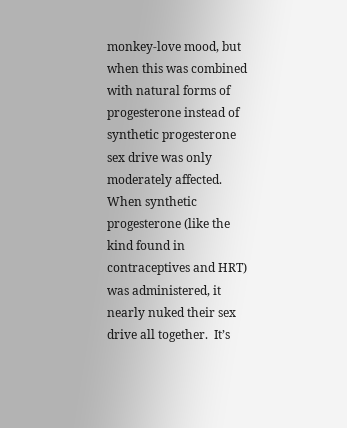monkey-love mood, but when this was combined with natural forms of progesterone instead of synthetic progesterone sex drive was only moderately affected.  When synthetic progesterone (like the kind found in contraceptives and HRT) was administered, it nearly nuked their sex drive all together.  It’s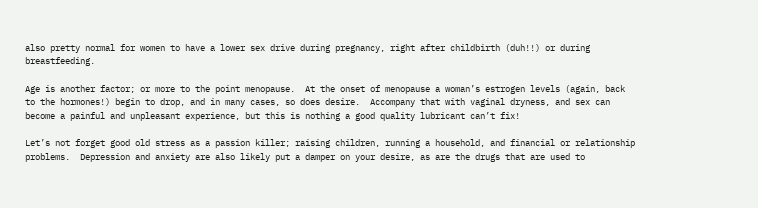also pretty normal for women to have a lower sex drive during pregnancy, right after childbirth (duh!!) or during breastfeeding.

Age is another factor; or more to the point menopause.  At the onset of menopause a woman’s estrogen levels (again, back to the hormones!) begin to drop, and in many cases, so does desire.  Accompany that with vaginal dryness, and sex can become a painful and unpleasant experience, but this is nothing a good quality lubricant can’t fix!

Let’s not forget good old stress as a passion killer; raising children, running a household, and financial or relationship problems.  Depression and anxiety are also likely put a damper on your desire, as are the drugs that are used to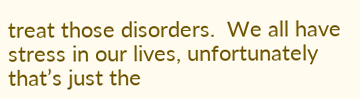treat those disorders.  We all have stress in our lives, unfortunately that’s just the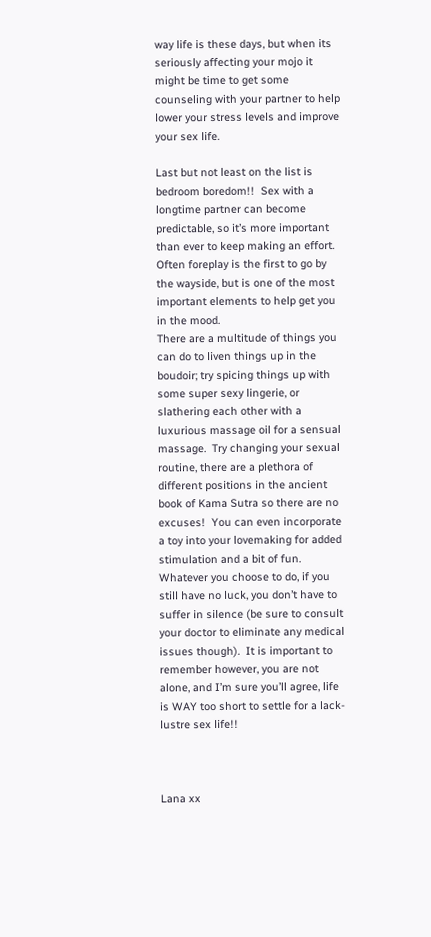way life is these days, but when its seriously affecting your mojo it might be time to get some counseling with your partner to help lower your stress levels and improve your sex life.

Last but not least on the list is bedroom boredom!!  Sex with a longtime partner can become predictable, so it’s more important than ever to keep making an effort.  Often foreplay is the first to go by the wayside, but is one of the most important elements to help get you in the mood.
There are a multitude of things you can do to liven things up in the boudoir; try spicing things up with some super sexy lingerie, or slathering each other with a luxurious massage oil for a sensual massage.  Try changing your sexual routine, there are a plethora of different positions in the ancient book of Kama Sutra so there are no excuses!  You can even incorporate a toy into your lovemaking for added stimulation and a bit of fun.  Whatever you choose to do, if you still have no luck, you don’t have to suffer in silence (be sure to consult your doctor to eliminate any medical issues though).  It is important to remember however, you are not alone, and I’m sure you’ll agree, life is WAY too short to settle for a lack-lustre sex life!!



Lana xx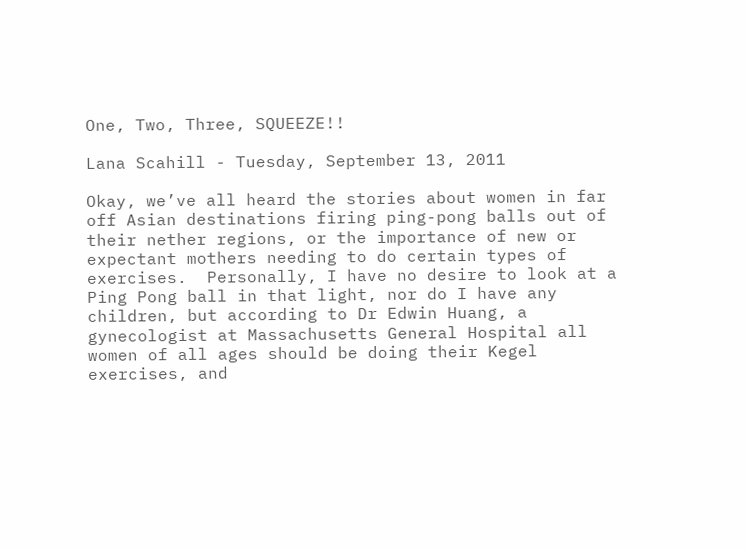One, Two, Three, SQUEEZE!!

Lana Scahill - Tuesday, September 13, 2011

Okay, we’ve all heard the stories about women in far off Asian destinations firing ping-pong balls out of their nether regions, or the importance of new or expectant mothers needing to do certain types of exercises.  Personally, I have no desire to look at a Ping Pong ball in that light, nor do I have any children, but according to Dr Edwin Huang, a gynecologist at Massachusetts General Hospital all women of all ages should be doing their Kegel exercises, and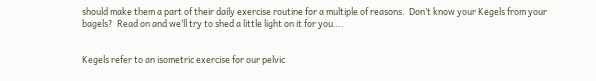should make them a part of their daily exercise routine for a multiple of reasons.  Don’t know your Kegels from your bagels?  Read on and we’ll try to shed a little light on it for you….


Kegels refer to an isometric exercise for our pelvic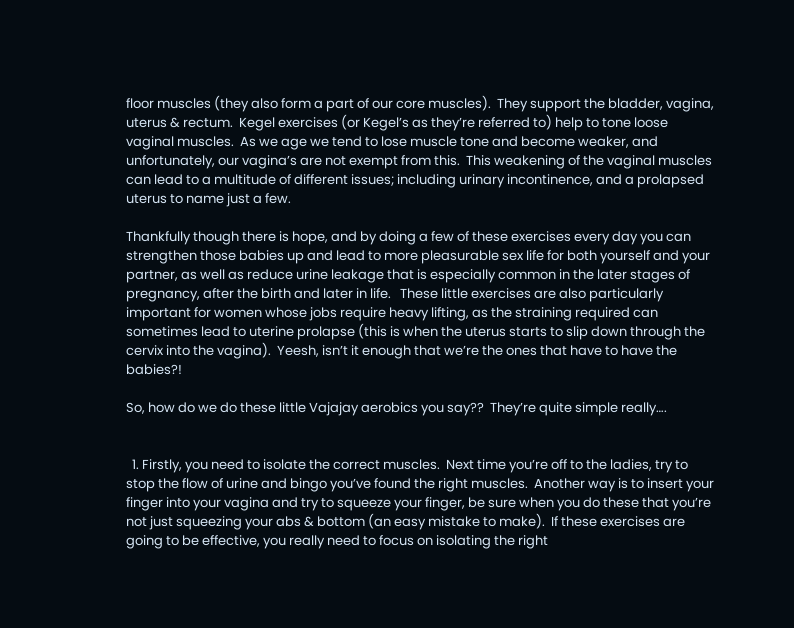floor muscles (they also form a part of our core muscles).  They support the bladder, vagina, uterus & rectum.  Kegel exercises (or Kegel’s as they’re referred to) help to tone loose vaginal muscles.  As we age we tend to lose muscle tone and become weaker, and unfortunately, our vagina’s are not exempt from this.  This weakening of the vaginal muscles can lead to a multitude of different issues; including urinary incontinence, and a prolapsed uterus to name just a few.

Thankfully though there is hope, and by doing a few of these exercises every day you can strengthen those babies up and lead to more pleasurable sex life for both yourself and your partner, as well as reduce urine leakage that is especially common in the later stages of pregnancy, after the birth and later in life.   These little exercises are also particularly important for women whose jobs require heavy lifting, as the straining required can sometimes lead to uterine prolapse (this is when the uterus starts to slip down through the cervix into the vagina).  Yeesh, isn’t it enough that we’re the ones that have to have the babies?!

So, how do we do these little Vajajay aerobics you say??  They’re quite simple really….


  1. Firstly, you need to isolate the correct muscles.  Next time you’re off to the ladies, try to stop the flow of urine and bingo you’ve found the right muscles.  Another way is to insert your finger into your vagina and try to squeeze your finger, be sure when you do these that you’re not just squeezing your abs & bottom (an easy mistake to make).  If these exercises are going to be effective, you really need to focus on isolating the right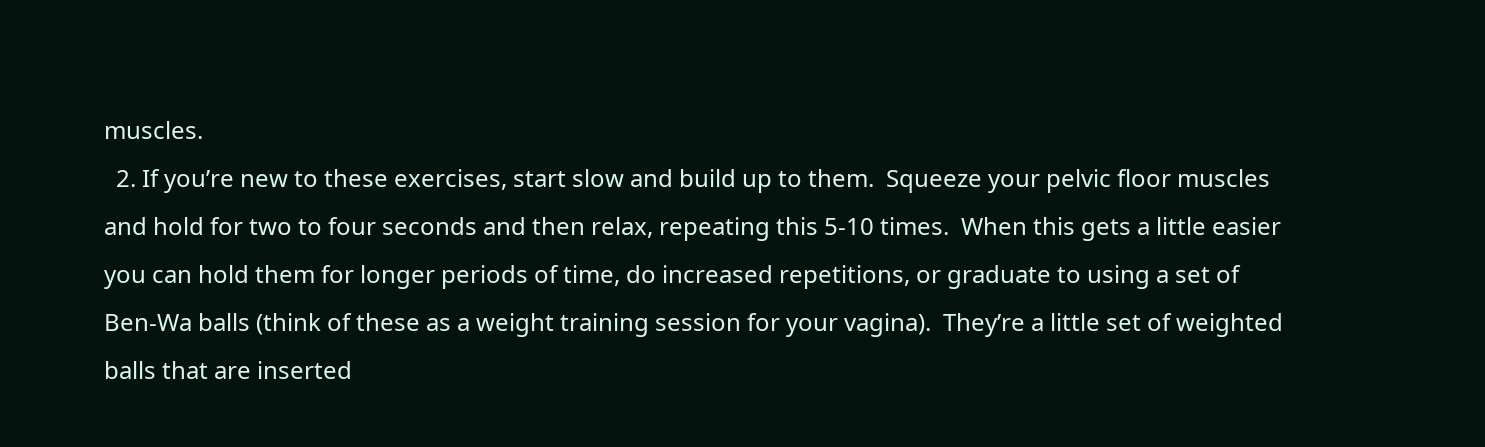muscles.
  2. If you’re new to these exercises, start slow and build up to them.  Squeeze your pelvic floor muscles and hold for two to four seconds and then relax, repeating this 5-10 times.  When this gets a little easier you can hold them for longer periods of time, do increased repetitions, or graduate to using a set of Ben-Wa balls (think of these as a weight training session for your vagina).  They’re a little set of weighted balls that are inserted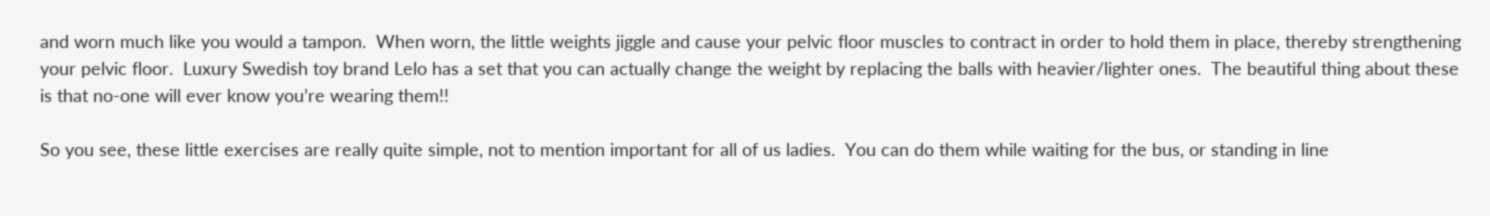and worn much like you would a tampon.  When worn, the little weights jiggle and cause your pelvic floor muscles to contract in order to hold them in place, thereby strengthening your pelvic floor.  Luxury Swedish toy brand Lelo has a set that you can actually change the weight by replacing the balls with heavier/lighter ones.  The beautiful thing about these is that no-one will ever know you’re wearing them!!

So you see, these little exercises are really quite simple, not to mention important for all of us ladies.  You can do them while waiting for the bus, or standing in line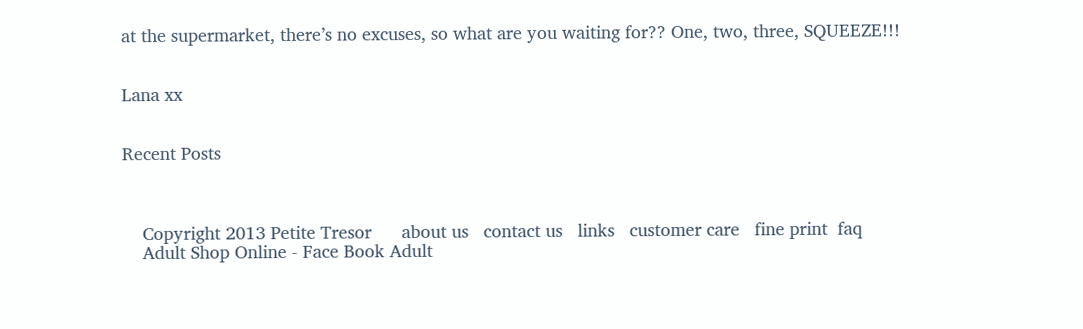at the supermarket, there’s no excuses, so what are you waiting for?? One, two, three, SQUEEZE!!!


Lana xx


Recent Posts



    Copyright 2013 Petite Tresor      about us   contact us   links   customer care   fine print  faq
    Adult Shop Online - Face Book Adult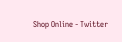Shop Online - Twitter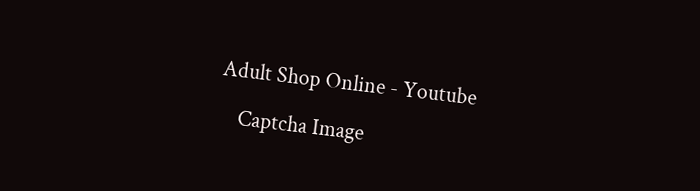Adult Shop Online - Youtube

    Captcha Image